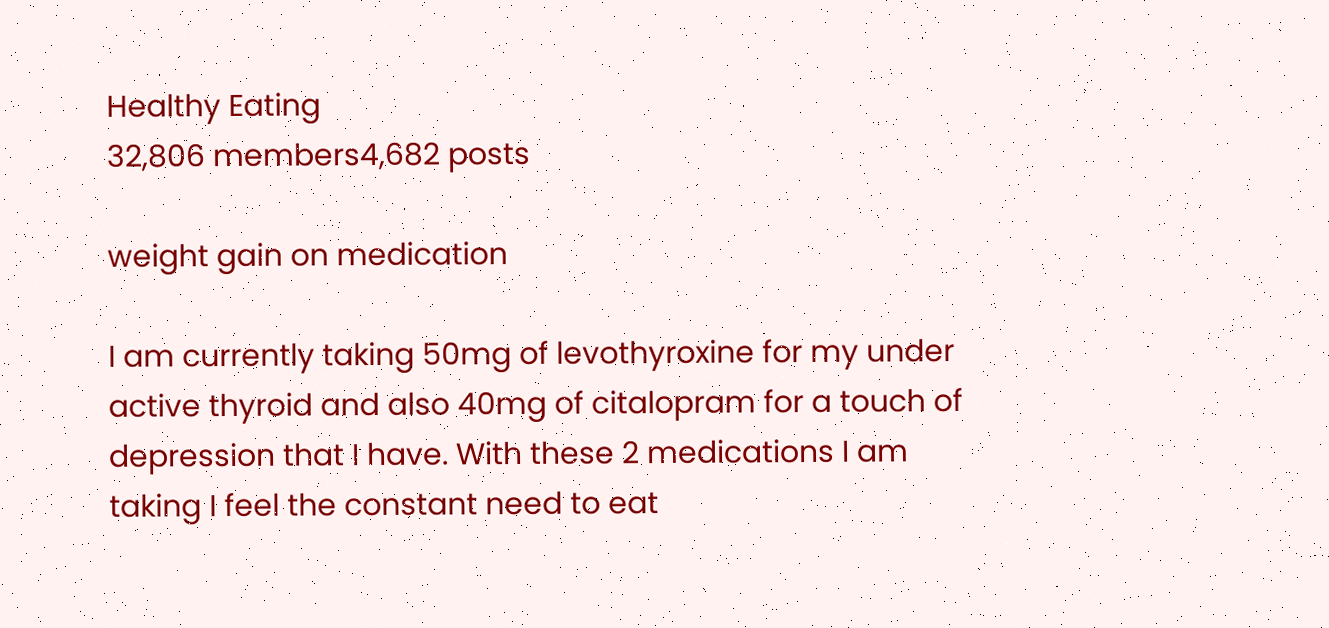Healthy Eating
32,806 members4,682 posts

weight gain on medication

I am currently taking 50mg of levothyroxine for my under active thyroid and also 40mg of citalopram for a touch of depression that I have. With these 2 medications I am taking I feel the constant need to eat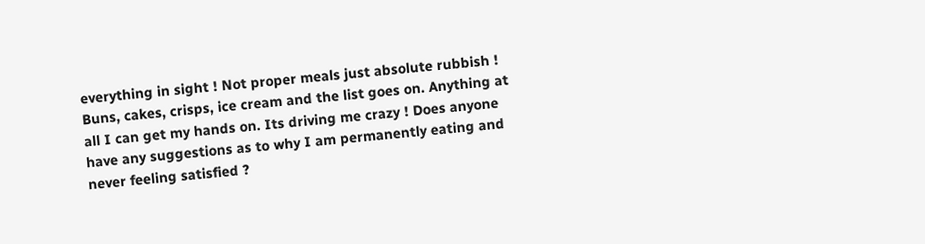everything in sight ! Not proper meals just absolute rubbish ! Buns, cakes, crisps, ice cream and the list goes on. Anything at all I can get my hands on. Its driving me crazy ! Does anyone have any suggestions as to why I am permanently eating and never feeling satisfied ?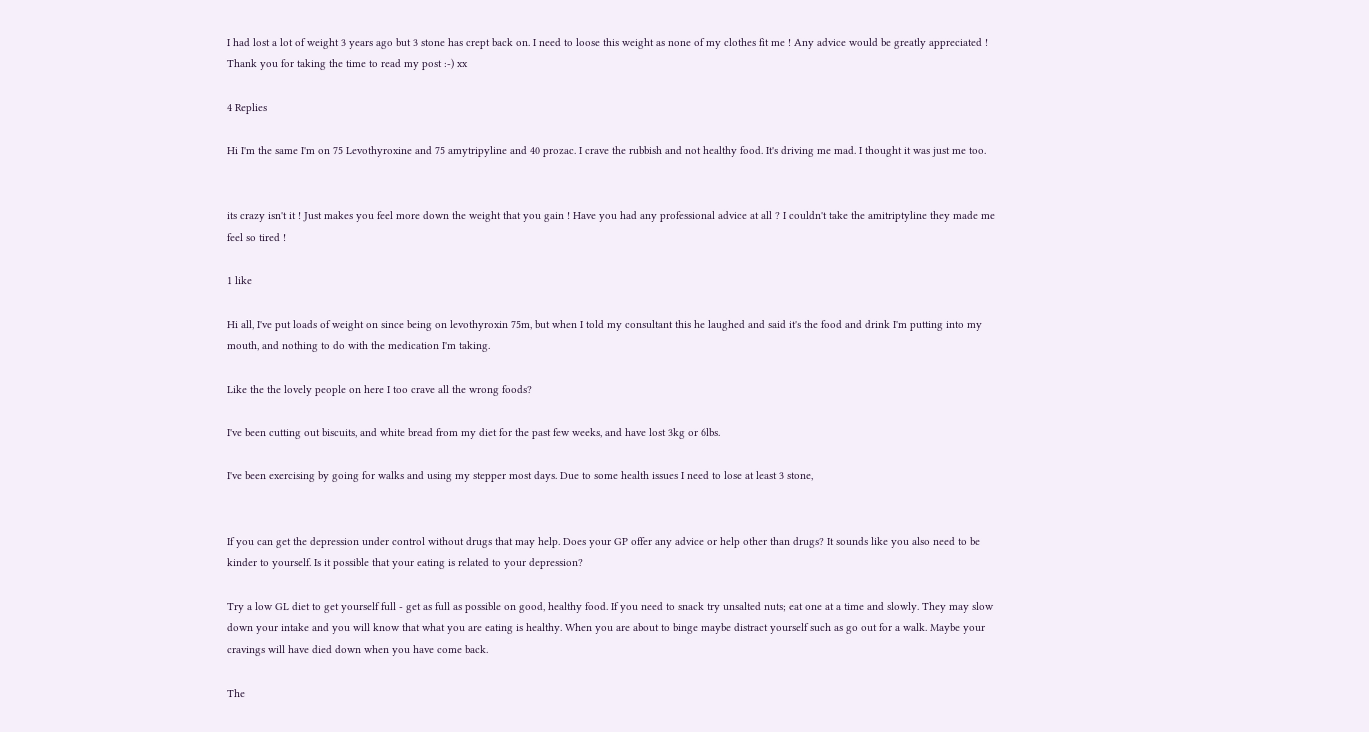I had lost a lot of weight 3 years ago but 3 stone has crept back on. I need to loose this weight as none of my clothes fit me ! Any advice would be greatly appreciated ! Thank you for taking the time to read my post :-) xx

4 Replies

Hi I'm the same I'm on 75 Levothyroxine and 75 amytripyline and 40 prozac. I crave the rubbish and not healthy food. It's driving me mad. I thought it was just me too.


its crazy isn't it ! Just makes you feel more down the weight that you gain ! Have you had any professional advice at all ? I couldn't take the amitriptyline they made me feel so tired !

1 like

Hi all, I've put loads of weight on since being on levothyroxin 75m, but when I told my consultant this he laughed and said it's the food and drink I'm putting into my mouth, and nothing to do with the medication I'm taking.

Like the the lovely people on here I too crave all the wrong foods?

I've been cutting out biscuits, and white bread from my diet for the past few weeks, and have lost 3kg or 6lbs.

I've been exercising by going for walks and using my stepper most days. Due to some health issues I need to lose at least 3 stone,


If you can get the depression under control without drugs that may help. Does your GP offer any advice or help other than drugs? It sounds like you also need to be kinder to yourself. Is it possible that your eating is related to your depression?

Try a low GL diet to get yourself full - get as full as possible on good, healthy food. If you need to snack try unsalted nuts; eat one at a time and slowly. They may slow down your intake and you will know that what you are eating is healthy. When you are about to binge maybe distract yourself such as go out for a walk. Maybe your cravings will have died down when you have come back.

The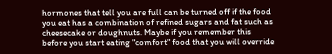hormones that tell you are full can be turned off if the food you eat has a combination of refined sugars and fat such as cheesecake or doughnuts. Maybe if you remember this before you start eating "comfort" food that you will override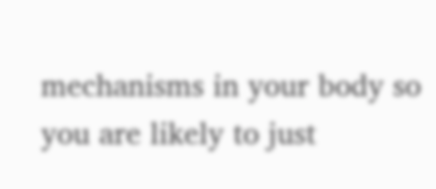mechanisms in your body so you are likely to just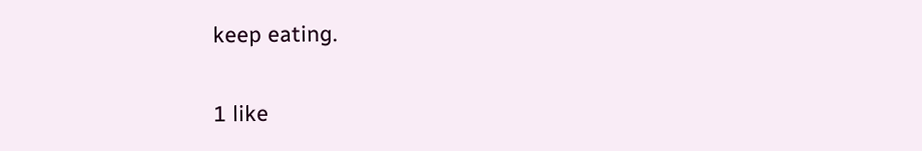keep eating.

1 like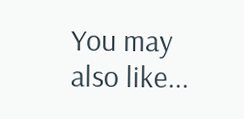You may also like...